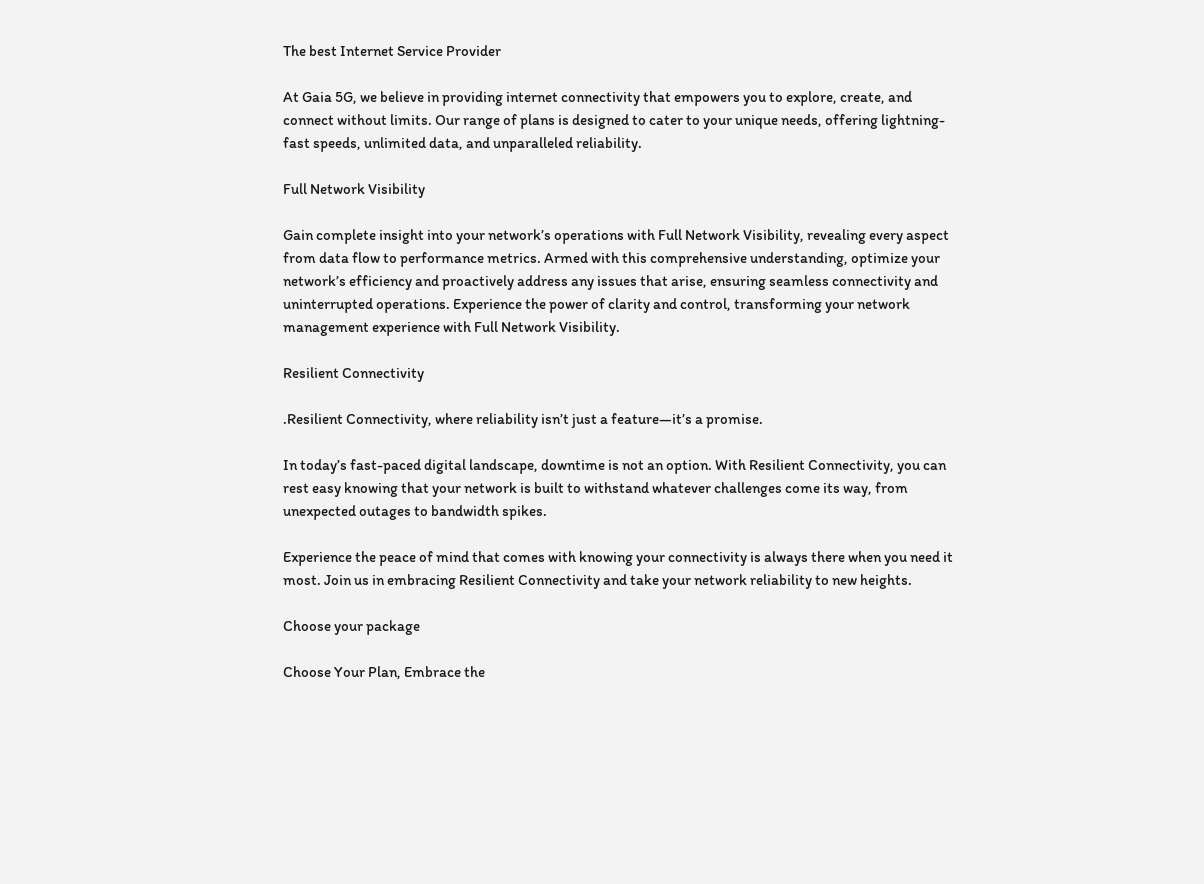The best Internet Service Provider

At Gaia 5G, we believe in providing internet connectivity that empowers you to explore, create, and connect without limits. Our range of plans is designed to cater to your unique needs, offering lightning-fast speeds, unlimited data, and unparalleled reliability.

Full Network Visibility

Gain complete insight into your network’s operations with Full Network Visibility, revealing every aspect from data flow to performance metrics. Armed with this comprehensive understanding, optimize your network’s efficiency and proactively address any issues that arise, ensuring seamless connectivity and uninterrupted operations. Experience the power of clarity and control, transforming your network management experience with Full Network Visibility.

Resilient Connectivity

.Resilient Connectivity, where reliability isn’t just a feature—it’s a promise.

In today’s fast-paced digital landscape, downtime is not an option. With Resilient Connectivity, you can rest easy knowing that your network is built to withstand whatever challenges come its way, from unexpected outages to bandwidth spikes.

Experience the peace of mind that comes with knowing your connectivity is always there when you need it most. Join us in embracing Resilient Connectivity and take your network reliability to new heights.

Choose your package

Choose Your Plan, Embrace the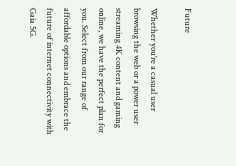Future

Whether you’re a casual user browsing the web or a power user streaming 4K content and gaming online, we have the perfect plan for you. Select from our range of affordable options and embrace the future of internet connectivity with Gaia 5G.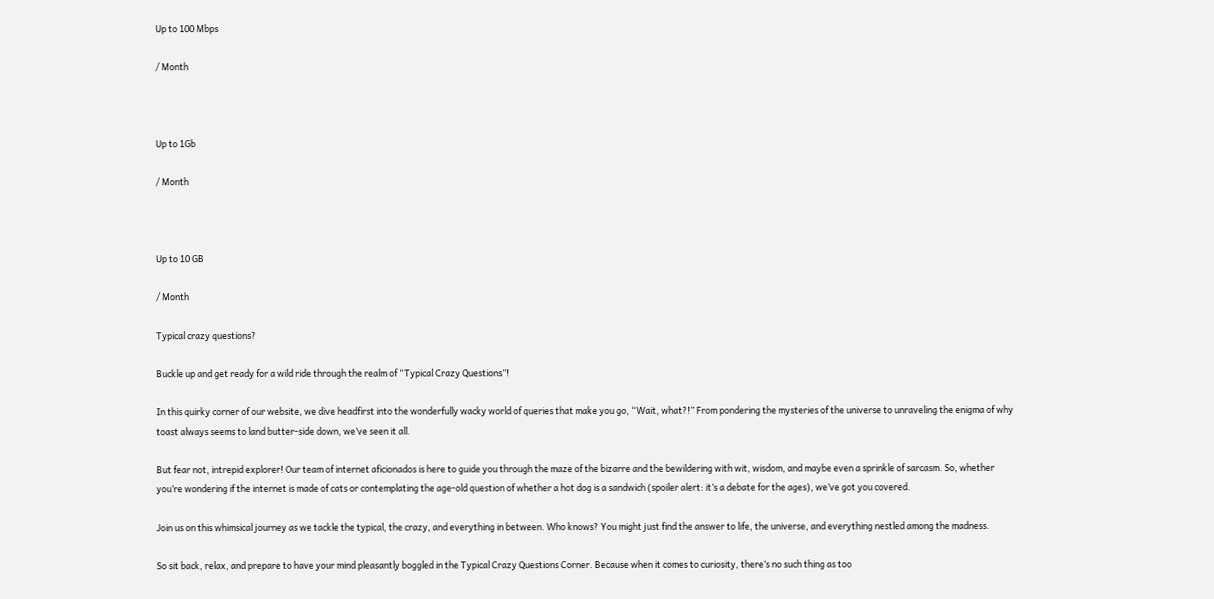Up to 100 Mbps

/ Month



Up to 1Gb

/ Month



Up to 10 GB

/ Month

Typical crazy questions?

Buckle up and get ready for a wild ride through the realm of “Typical Crazy Questions”!

In this quirky corner of our website, we dive headfirst into the wonderfully wacky world of queries that make you go, “Wait, what?!” From pondering the mysteries of the universe to unraveling the enigma of why toast always seems to land butter-side down, we’ve seen it all.

But fear not, intrepid explorer! Our team of internet aficionados is here to guide you through the maze of the bizarre and the bewildering with wit, wisdom, and maybe even a sprinkle of sarcasm. So, whether you’re wondering if the internet is made of cats or contemplating the age-old question of whether a hot dog is a sandwich (spoiler alert: it’s a debate for the ages), we’ve got you covered.

Join us on this whimsical journey as we tackle the typical, the crazy, and everything in between. Who knows? You might just find the answer to life, the universe, and everything nestled among the madness.

So sit back, relax, and prepare to have your mind pleasantly boggled in the Typical Crazy Questions Corner. Because when it comes to curiosity, there’s no such thing as too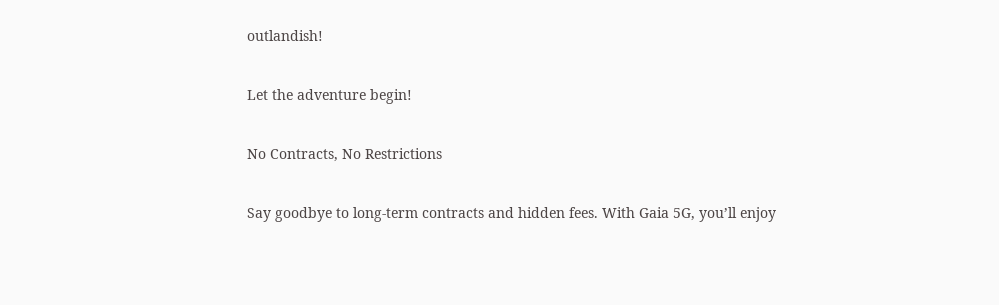outlandish!

Let the adventure begin!

No Contracts, No Restrictions

Say goodbye to long-term contracts and hidden fees. With Gaia 5G, you’ll enjoy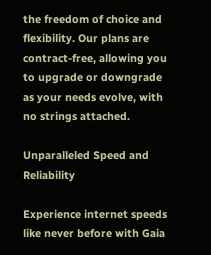the freedom of choice and flexibility. Our plans are contract-free, allowing you to upgrade or downgrade as your needs evolve, with no strings attached.

Unparalleled Speed and Reliability

Experience internet speeds like never before with Gaia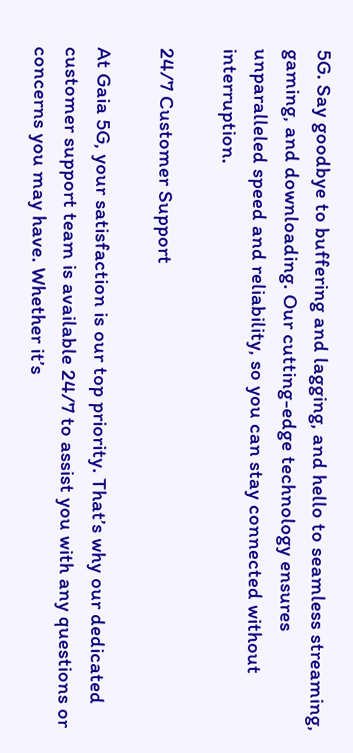5G. Say goodbye to buffering and lagging, and hello to seamless streaming, gaming, and downloading. Our cutting-edge technology ensures unparalleled speed and reliability, so you can stay connected without interruption.

24/7 Customer Support

At Gaia 5G, your satisfaction is our top priority. That’s why our dedicated customer support team is available 24/7 to assist you with any questions or concerns you may have. Whether it’s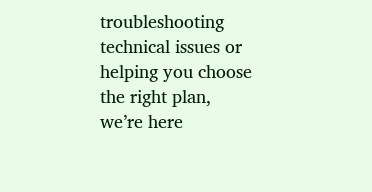troubleshooting technical issues or helping you choose the right plan, we’re here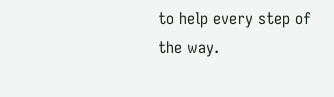to help every step of the way.